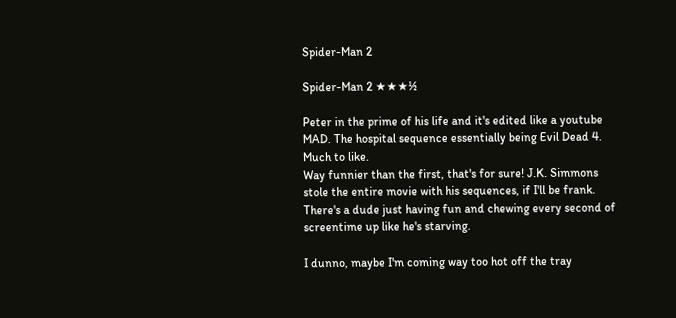Spider-Man 2

Spider-Man 2 ★★★½

Peter in the prime of his life and it's edited like a youtube MAD. The hospital sequence essentially being Evil Dead 4. Much to like.
Way funnier than the first, that's for sure! J.K. Simmons stole the entire movie with his sequences, if I'll be frank. There's a dude just having fun and chewing every second of screentime up like he's starving.

I dunno, maybe I'm coming way too hot off the tray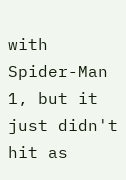with Spider-Man 1, but it just didn't hit as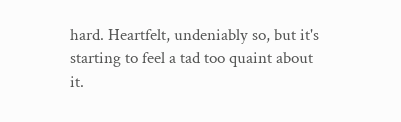hard. Heartfelt, undeniably so, but it's starting to feel a tad too quaint about it.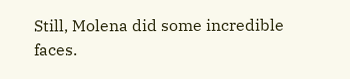Still, Molena did some incredible faces.